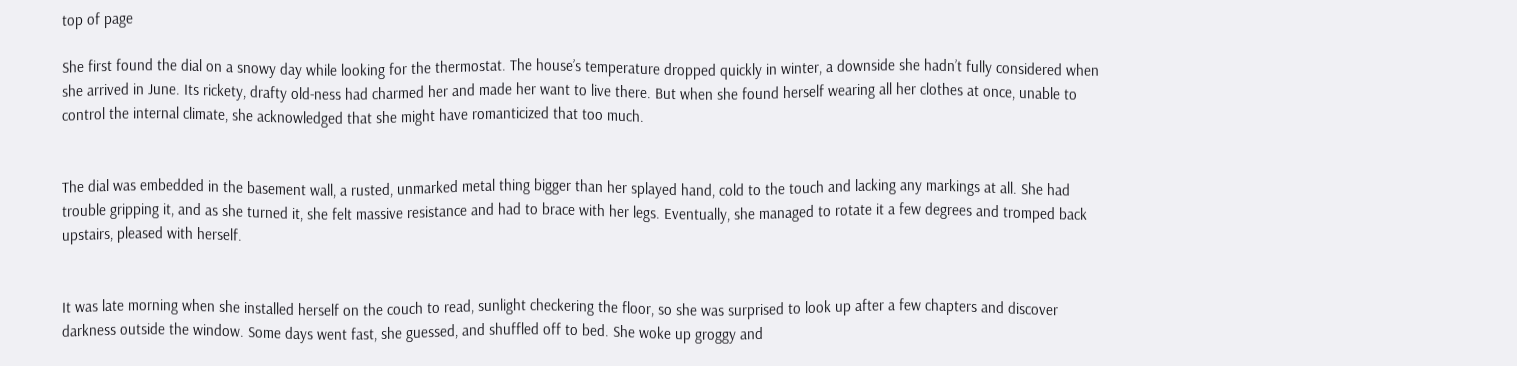top of page

She first found the dial on a snowy day while looking for the thermostat. The house’s temperature dropped quickly in winter, a downside she hadn’t fully considered when she arrived in June. Its rickety, drafty old-ness had charmed her and made her want to live there. But when she found herself wearing all her clothes at once, unable to control the internal climate, she acknowledged that she might have romanticized that too much.


The dial was embedded in the basement wall, a rusted, unmarked metal thing bigger than her splayed hand, cold to the touch and lacking any markings at all. She had trouble gripping it, and as she turned it, she felt massive resistance and had to brace with her legs. Eventually, she managed to rotate it a few degrees and tromped back upstairs, pleased with herself.


It was late morning when she installed herself on the couch to read, sunlight checkering the floor, so she was surprised to look up after a few chapters and discover darkness outside the window. Some days went fast, she guessed, and shuffled off to bed. She woke up groggy and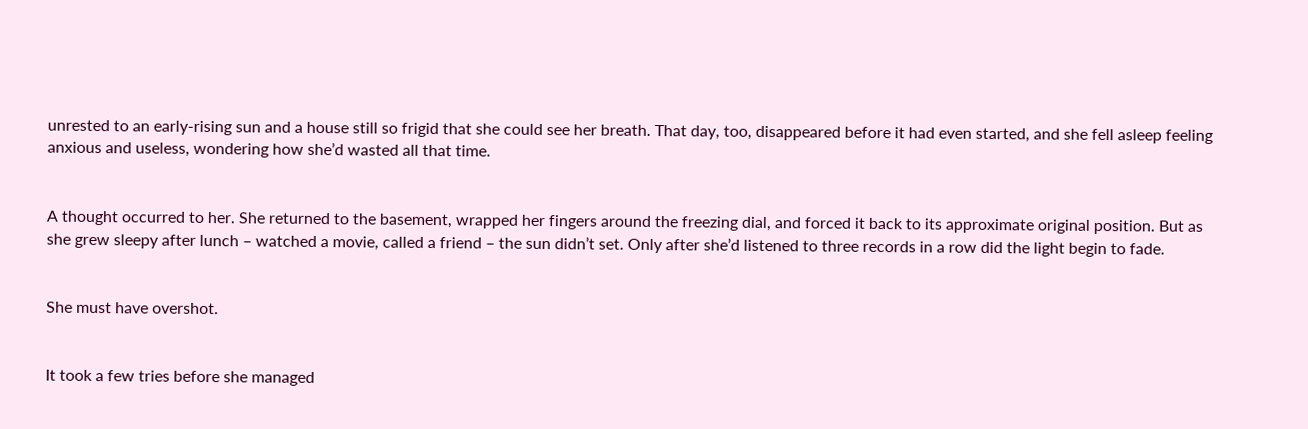unrested to an early-rising sun and a house still so frigid that she could see her breath. That day, too, disappeared before it had even started, and she fell asleep feeling anxious and useless, wondering how she’d wasted all that time.


A thought occurred to her. She returned to the basement, wrapped her fingers around the freezing dial, and forced it back to its approximate original position. But as she grew sleepy after lunch – watched a movie, called a friend – the sun didn’t set. Only after she’d listened to three records in a row did the light begin to fade.


She must have overshot.


It took a few tries before she managed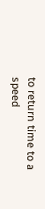to return time to a speed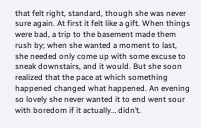that felt right, standard, though she was never sure again. At first it felt like a gift. When things were bad, a trip to the basement made them rush by; when she wanted a moment to last, she needed only come up with some excuse to sneak downstairs, and it would. But she soon realized that the pace at which something happened changed what happened. An evening so lovely she never wanted it to end went sour with boredom if it actually… didn’t.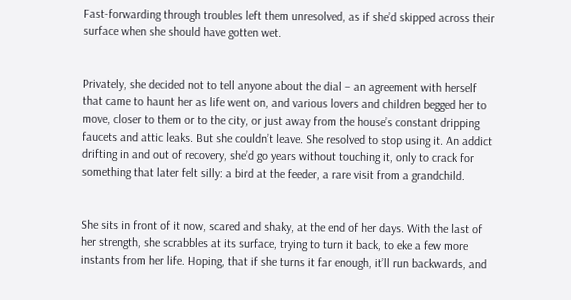Fast-forwarding through troubles left them unresolved, as if she’d skipped across their surface when she should have gotten wet.


Privately, she decided not to tell anyone about the dial – an agreement with herself that came to haunt her as life went on, and various lovers and children begged her to move, closer to them or to the city, or just away from the house’s constant dripping faucets and attic leaks. But she couldn’t leave. She resolved to stop using it. An addict drifting in and out of recovery, she’d go years without touching it, only to crack for something that later felt silly: a bird at the feeder, a rare visit from a grandchild.


She sits in front of it now, scared and shaky, at the end of her days. With the last of her strength, she scrabbles at its surface, trying to turn it back, to eke a few more instants from her life. Hoping, that if she turns it far enough, it’ll run backwards, and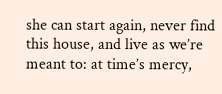she can start again, never find this house, and live as we’re meant to: at time’s mercy,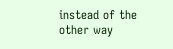instead of the other way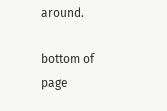around.

bottom of page